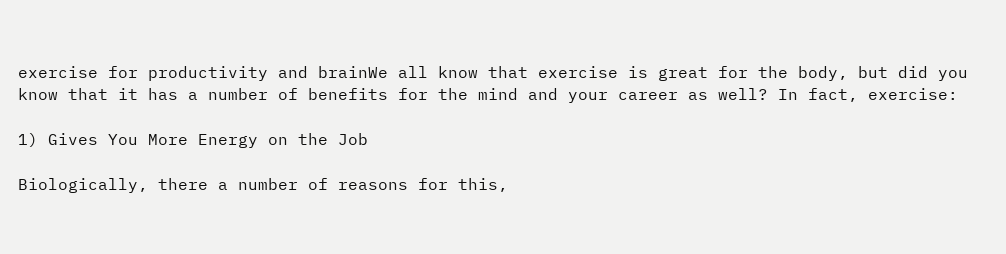exercise for productivity and brainWe all know that exercise is great for the body, but did you know that it has a number of benefits for the mind and your career as well? In fact, exercise:

1) Gives You More Energy on the Job

Biologically, there a number of reasons for this,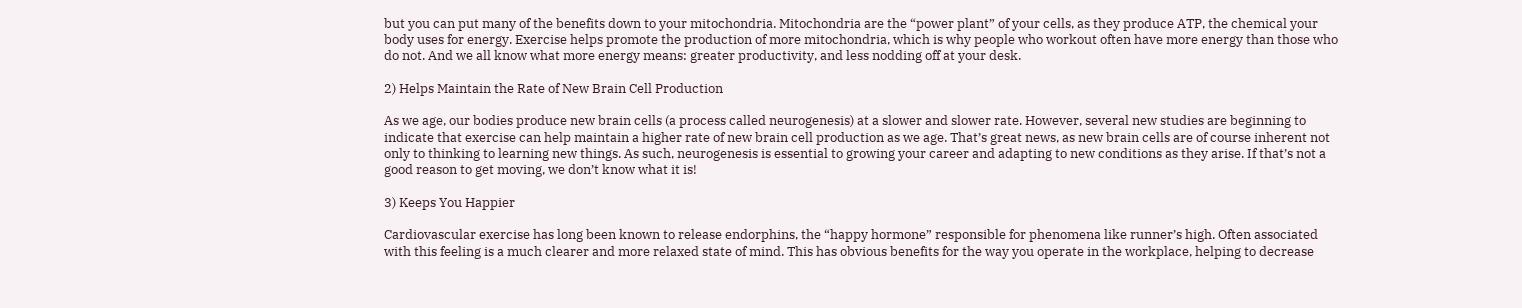but you can put many of the benefits down to your mitochondria. Mitochondria are the “power plant” of your cells, as they produce ATP, the chemical your body uses for energy. Exercise helps promote the production of more mitochondria, which is why people who workout often have more energy than those who do not. And we all know what more energy means: greater productivity, and less nodding off at your desk.

2) Helps Maintain the Rate of New Brain Cell Production

As we age, our bodies produce new brain cells (a process called neurogenesis) at a slower and slower rate. However, several new studies are beginning to indicate that exercise can help maintain a higher rate of new brain cell production as we age. That’s great news, as new brain cells are of course inherent not only to thinking to learning new things. As such, neurogenesis is essential to growing your career and adapting to new conditions as they arise. If that’s not a good reason to get moving, we don’t know what it is!

3) Keeps You Happier

Cardiovascular exercise has long been known to release endorphins, the “happy hormone” responsible for phenomena like runner’s high. Often associated with this feeling is a much clearer and more relaxed state of mind. This has obvious benefits for the way you operate in the workplace, helping to decrease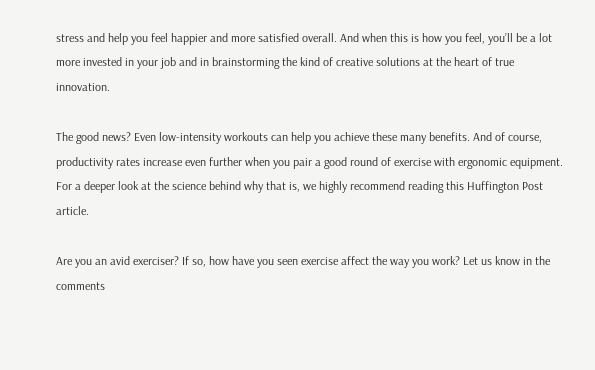stress and help you feel happier and more satisfied overall. And when this is how you feel, you’ll be a lot more invested in your job and in brainstorming the kind of creative solutions at the heart of true innovation.

The good news? Even low-intensity workouts can help you achieve these many benefits. And of course, productivity rates increase even further when you pair a good round of exercise with ergonomic equipment. For a deeper look at the science behind why that is, we highly recommend reading this Huffington Post article.

Are you an avid exerciser? If so, how have you seen exercise affect the way you work? Let us know in the comments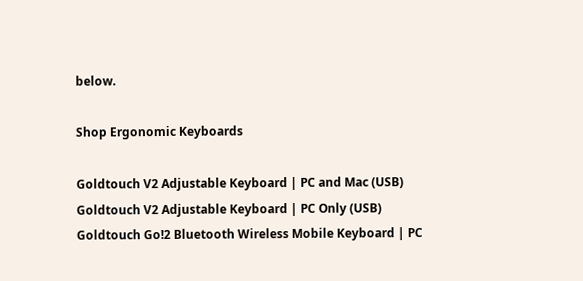below.

Shop Ergonomic Keyboards

Goldtouch V2 Adjustable Keyboard | PC and Mac (USB)
Goldtouch V2 Adjustable Keyboard | PC Only (USB)
Goldtouch Go!2 Bluetooth Wireless Mobile Keyboard | PC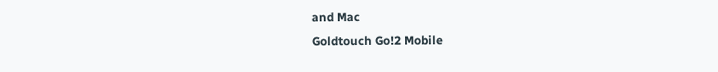and Mac
Goldtouch Go!2 Mobile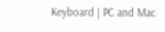Keyboard | PC and Mac